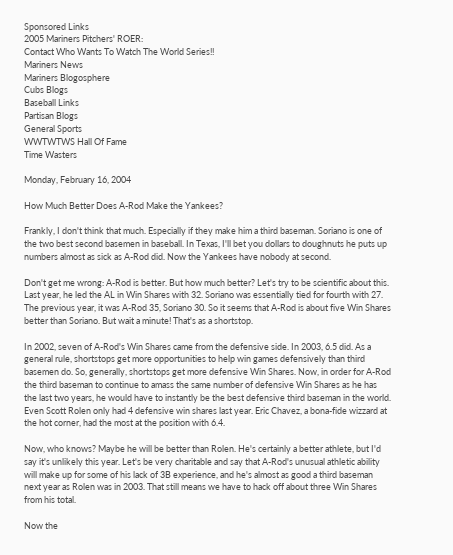Sponsored Links
2005 Mariners Pitchers' ROER:
Contact Who Wants To Watch The World Series!!
Mariners News
Mariners Blogosphere
Cubs Blogs
Baseball Links
Partisan Blogs
General Sports
WWTWTWS Hall Of Fame
Time Wasters

Monday, February 16, 2004

How Much Better Does A-Rod Make the Yankees?

Frankly, I don't think that much. Especially if they make him a third baseman. Soriano is one of the two best second basemen in baseball. In Texas, I'll bet you dollars to doughnuts he puts up numbers almost as sick as A-Rod did. Now the Yankees have nobody at second.

Don't get me wrong: A-Rod is better. But how much better? Let's try to be scientific about this. Last year, he led the AL in Win Shares with 32. Soriano was essentially tied for fourth with 27. The previous year, it was A-Rod 35, Soriano 30. So it seems that A-Rod is about five Win Shares better than Soriano. But wait a minute! That's as a shortstop.

In 2002, seven of A-Rod's Win Shares came from the defensive side. In 2003, 6.5 did. As a general rule, shortstops get more opportunities to help win games defensively than third basemen do. So, generally, shortstops get more defensive Win Shares. Now, in order for A-Rod the third baseman to continue to amass the same number of defensive Win Shares as he has the last two years, he would have to instantly be the best defensive third baseman in the world. Even Scott Rolen only had 4 defensive win shares last year. Eric Chavez, a bona-fide wizzard at the hot corner, had the most at the position with 6.4.

Now, who knows? Maybe he will be better than Rolen. He's certainly a better athlete, but I'd say it's unlikely this year. Let's be very charitable and say that A-Rod's unusual athletic ability will make up for some of his lack of 3B experience, and he's almost as good a third baseman next year as Rolen was in 2003. That still means we have to hack off about three Win Shares from his total.

Now the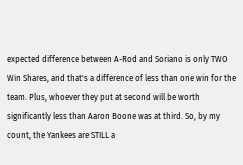expected difference between A-Rod and Soriano is only TWO Win Shares, and that's a difference of less than one win for the team. Plus, whoever they put at second will be worth significantly less than Aaron Boone was at third. So, by my count, the Yankees are STILL a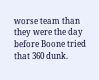worse team than they were the day before Boone tried that 360 dunk.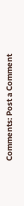Comments: Post a Comment